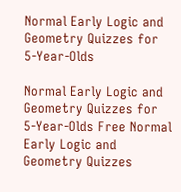Normal Early Logic and Geometry Quizzes for 5-Year-Olds

Normal Early Logic and Geometry Quizzes for 5-Year-Olds Free Normal Early Logic and Geometry Quizzes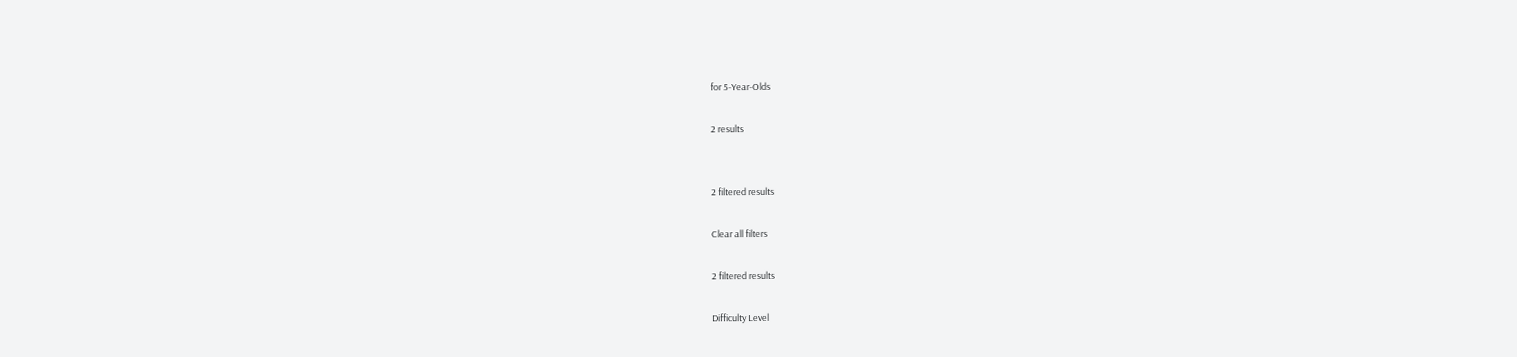for 5-Year-Olds

2 results


2 filtered results

Clear all filters

2 filtered results

Difficulty Level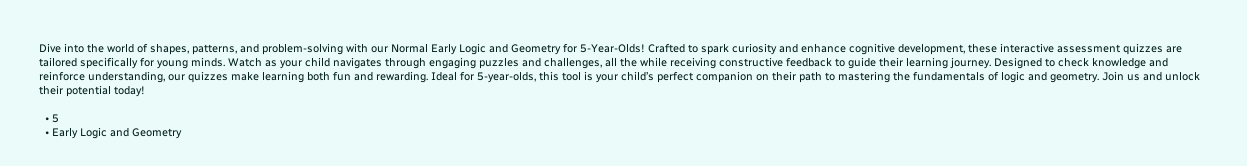Dive into the world of shapes, patterns, and problem-solving with our Normal Early Logic and Geometry for 5-Year-Olds! Crafted to spark curiosity and enhance cognitive development, these interactive assessment quizzes are tailored specifically for young minds. Watch as your child navigates through engaging puzzles and challenges, all the while receiving constructive feedback to guide their learning journey. Designed to check knowledge and reinforce understanding, our quizzes make learning both fun and rewarding. Ideal for 5-year-olds, this tool is your child’s perfect companion on their path to mastering the fundamentals of logic and geometry. Join us and unlock their potential today!

  • 5
  • Early Logic and Geometry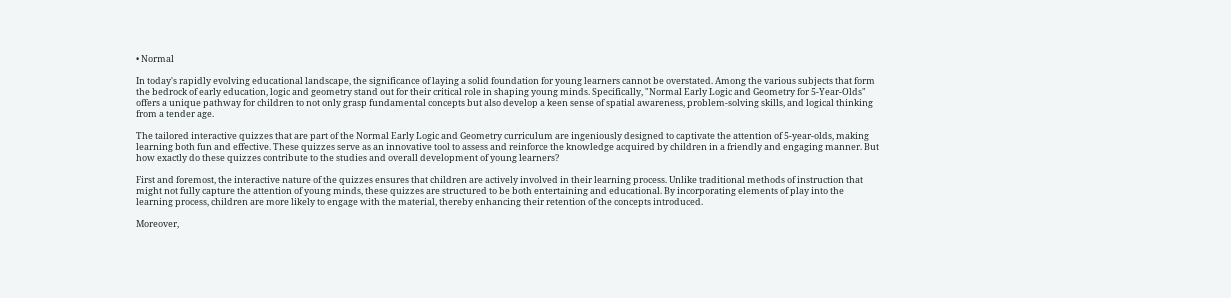• Normal

In today's rapidly evolving educational landscape, the significance of laying a solid foundation for young learners cannot be overstated. Among the various subjects that form the bedrock of early education, logic and geometry stand out for their critical role in shaping young minds. Specifically, "Normal Early Logic and Geometry for 5-Year-Olds" offers a unique pathway for children to not only grasp fundamental concepts but also develop a keen sense of spatial awareness, problem-solving skills, and logical thinking from a tender age.

The tailored interactive quizzes that are part of the Normal Early Logic and Geometry curriculum are ingeniously designed to captivate the attention of 5-year-olds, making learning both fun and effective. These quizzes serve as an innovative tool to assess and reinforce the knowledge acquired by children in a friendly and engaging manner. But how exactly do these quizzes contribute to the studies and overall development of young learners?

First and foremost, the interactive nature of the quizzes ensures that children are actively involved in their learning process. Unlike traditional methods of instruction that might not fully capture the attention of young minds, these quizzes are structured to be both entertaining and educational. By incorporating elements of play into the learning process, children are more likely to engage with the material, thereby enhancing their retention of the concepts introduced.

Moreover,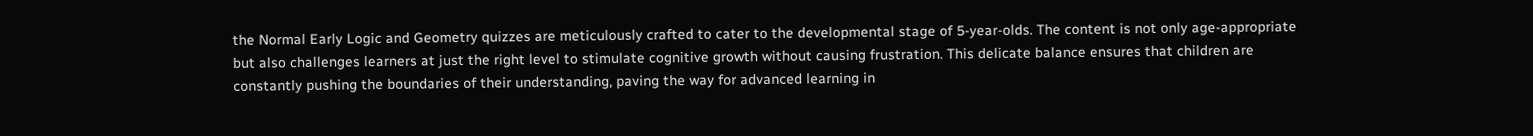the Normal Early Logic and Geometry quizzes are meticulously crafted to cater to the developmental stage of 5-year-olds. The content is not only age-appropriate but also challenges learners at just the right level to stimulate cognitive growth without causing frustration. This delicate balance ensures that children are constantly pushing the boundaries of their understanding, paving the way for advanced learning in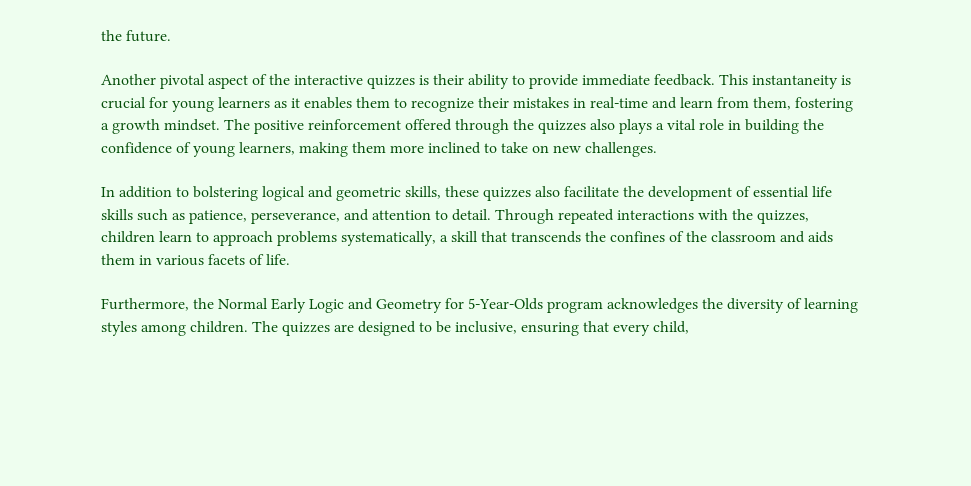the future.

Another pivotal aspect of the interactive quizzes is their ability to provide immediate feedback. This instantaneity is crucial for young learners as it enables them to recognize their mistakes in real-time and learn from them, fostering a growth mindset. The positive reinforcement offered through the quizzes also plays a vital role in building the confidence of young learners, making them more inclined to take on new challenges.

In addition to bolstering logical and geometric skills, these quizzes also facilitate the development of essential life skills such as patience, perseverance, and attention to detail. Through repeated interactions with the quizzes, children learn to approach problems systematically, a skill that transcends the confines of the classroom and aids them in various facets of life.

Furthermore, the Normal Early Logic and Geometry for 5-Year-Olds program acknowledges the diversity of learning styles among children. The quizzes are designed to be inclusive, ensuring that every child,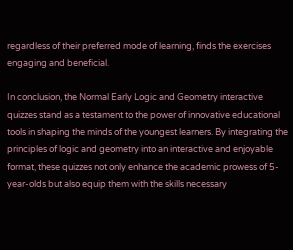regardless of their preferred mode of learning, finds the exercises engaging and beneficial.

In conclusion, the Normal Early Logic and Geometry interactive quizzes stand as a testament to the power of innovative educational tools in shaping the minds of the youngest learners. By integrating the principles of logic and geometry into an interactive and enjoyable format, these quizzes not only enhance the academic prowess of 5-year-olds but also equip them with the skills necessary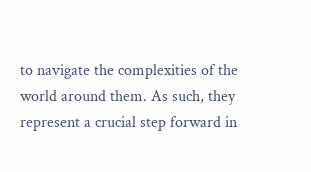to navigate the complexities of the world around them. As such, they represent a crucial step forward in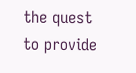the quest to provide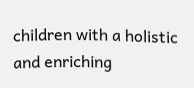children with a holistic and enriching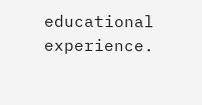educational experience.